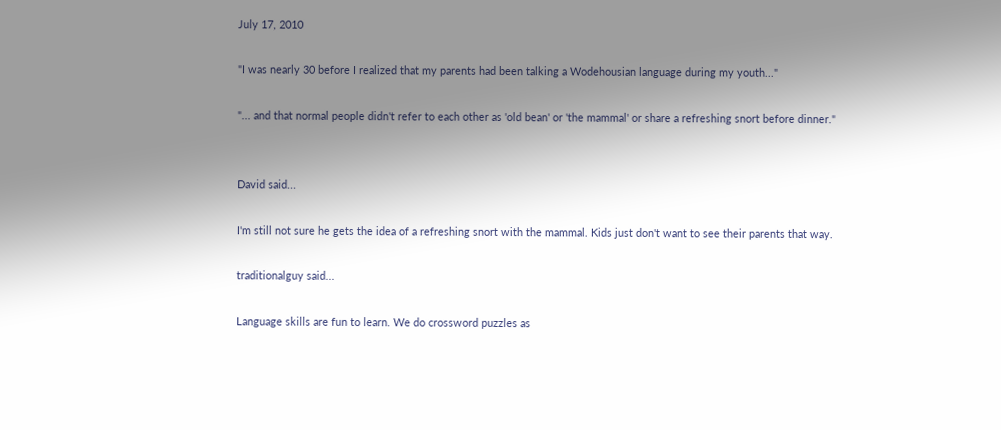July 17, 2010

"I was nearly 30 before I realized that my parents had been talking a Wodehousian language during my youth..."

"... and that normal people didn't refer to each other as 'old bean' or 'the mammal' or share a refreshing snort before dinner."


David said...

I'm still not sure he gets the idea of a refreshing snort with the mammal. Kids just don't want to see their parents that way.

traditionalguy said...

Language skills are fun to learn. We do crossword puzzles as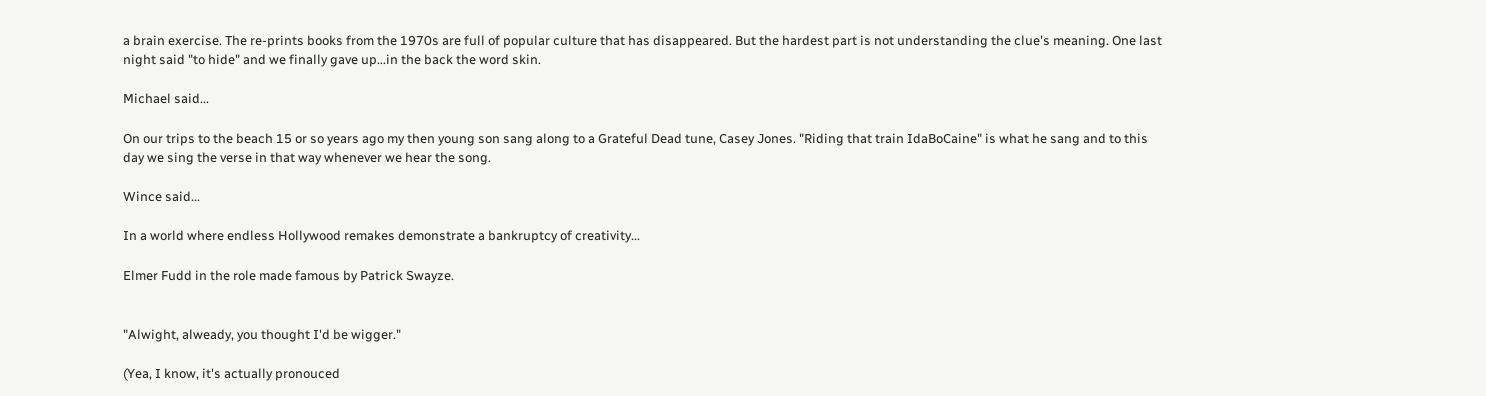a brain exercise. The re-prints books from the 1970s are full of popular culture that has disappeared. But the hardest part is not understanding the clue's meaning. One last night said "to hide" and we finally gave up...in the back the word skin.

Michael said...

On our trips to the beach 15 or so years ago my then young son sang along to a Grateful Dead tune, Casey Jones. "Riding that train IdaBoCaine" is what he sang and to this day we sing the verse in that way whenever we hear the song.

Wince said...

In a world where endless Hollywood remakes demonstrate a bankruptcy of creativity...

Elmer Fudd in the role made famous by Patrick Swayze.


"Alwight, alweady, you thought I'd be wigger."

(Yea, I know, it's actually pronouced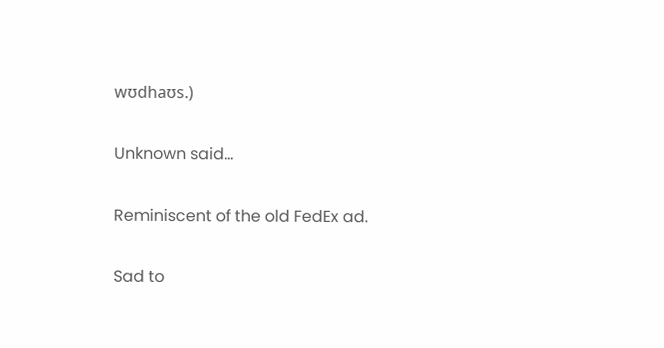wʊdhaʊs.)

Unknown said...

Reminiscent of the old FedEx ad.

Sad to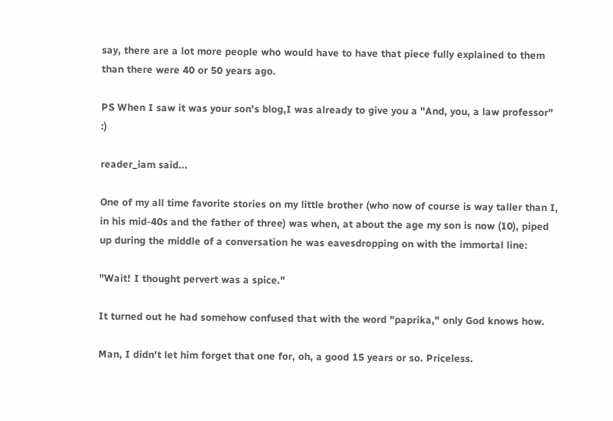say, there are a lot more people who would have to have that piece fully explained to them than there were 40 or 50 years ago.

PS When I saw it was your son's blog,I was already to give you a "And, you, a law professor" :)

reader_iam said...

One of my all time favorite stories on my little brother (who now of course is way taller than I, in his mid-40s and the father of three) was when, at about the age my son is now (10), piped up during the middle of a conversation he was eavesdropping on with the immortal line:

"Wait! I thought pervert was a spice."

It turned out he had somehow confused that with the word "paprika," only God knows how.

Man, I didn't let him forget that one for, oh, a good 15 years or so. Priceless.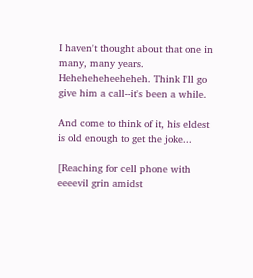I haven't thought about that one in many, many years. Heheheheheeheheh. Think I'll go give him a call--it's been a while.

And come to think of it, his eldest is old enough to get the joke...

[Reaching for cell phone with eeeevil grin amidst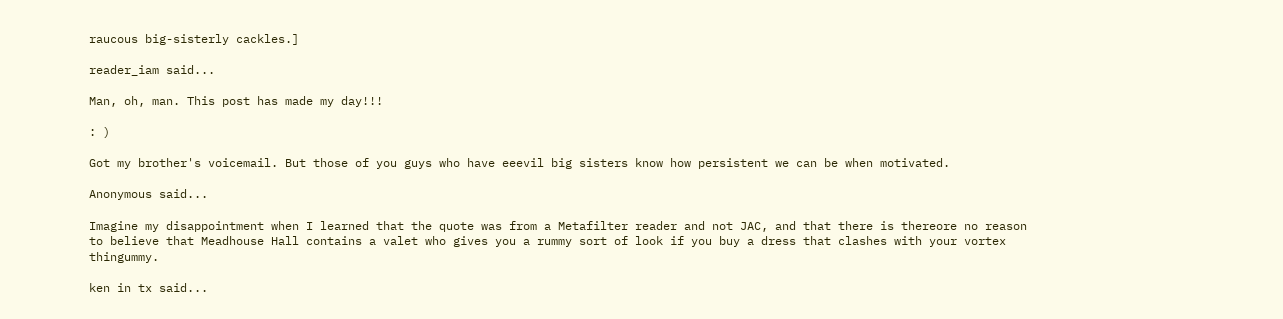raucous big-sisterly cackles.]

reader_iam said...

Man, oh, man. This post has made my day!!!

: )

Got my brother's voicemail. But those of you guys who have eeevil big sisters know how persistent we can be when motivated.

Anonymous said...

Imagine my disappointment when I learned that the quote was from a Metafilter reader and not JAC, and that there is thereore no reason to believe that Meadhouse Hall contains a valet who gives you a rummy sort of look if you buy a dress that clashes with your vortex thingummy.

ken in tx said...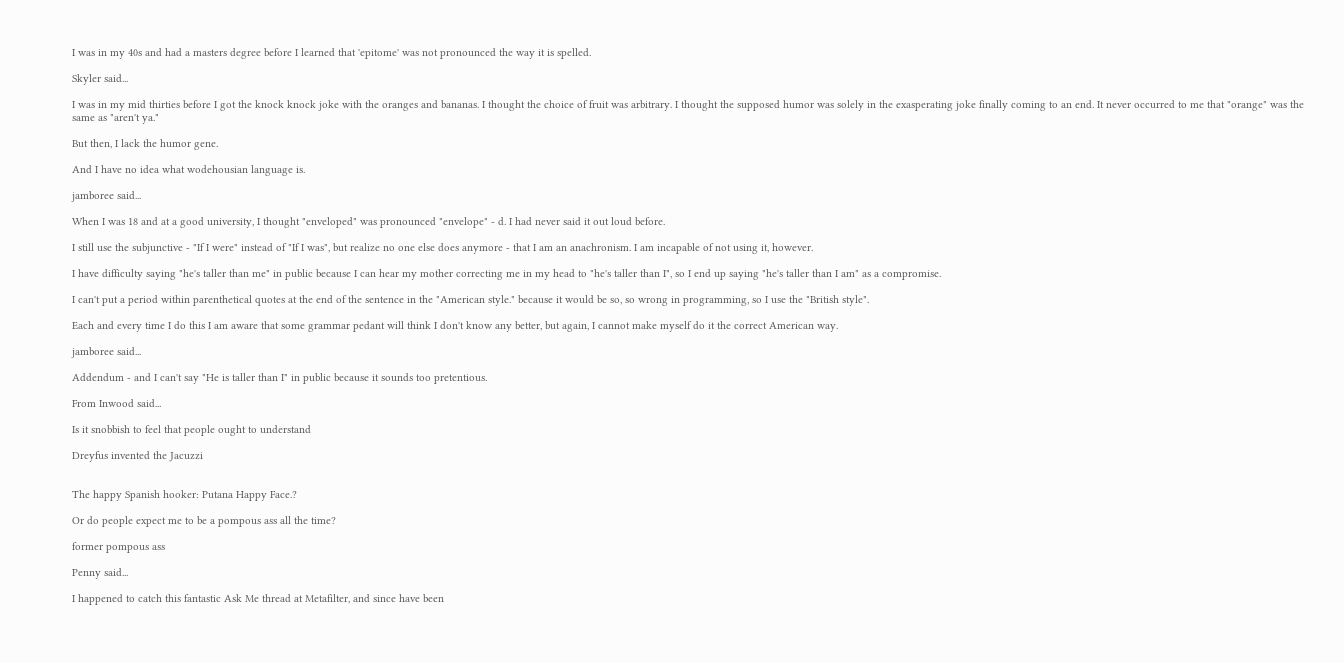I was in my 40s and had a masters degree before I learned that 'epitome' was not pronounced the way it is spelled.

Skyler said...

I was in my mid thirties before I got the knock knock joke with the oranges and bananas. I thought the choice of fruit was arbitrary. I thought the supposed humor was solely in the exasperating joke finally coming to an end. It never occurred to me that "orange" was the same as "aren't ya."

But then, I lack the humor gene.

And I have no idea what wodehousian language is.

jamboree said...

When I was 18 and at a good university, I thought "enveloped" was pronounced "envelope" - d. I had never said it out loud before.

I still use the subjunctive - "If I were" instead of "If I was", but realize no one else does anymore - that I am an anachronism. I am incapable of not using it, however.

I have difficulty saying "he's taller than me" in public because I can hear my mother correcting me in my head to "he's taller than I", so I end up saying "he's taller than I am" as a compromise.

I can't put a period within parenthetical quotes at the end of the sentence in the "American style." because it would be so, so wrong in programming, so I use the "British style".

Each and every time I do this I am aware that some grammar pedant will think I don't know any better, but again, I cannot make myself do it the correct American way.

jamboree said...

Addendum - and I can't say "He is taller than I" in public because it sounds too pretentious.

From Inwood said...

Is it snobbish to feel that people ought to understand

Dreyfus invented the Jacuzzi


The happy Spanish hooker: Putana Happy Face.?

Or do people expect me to be a pompous ass all the time?

former pompous ass

Penny said...

I happened to catch this fantastic Ask Me thread at Metafilter, and since have been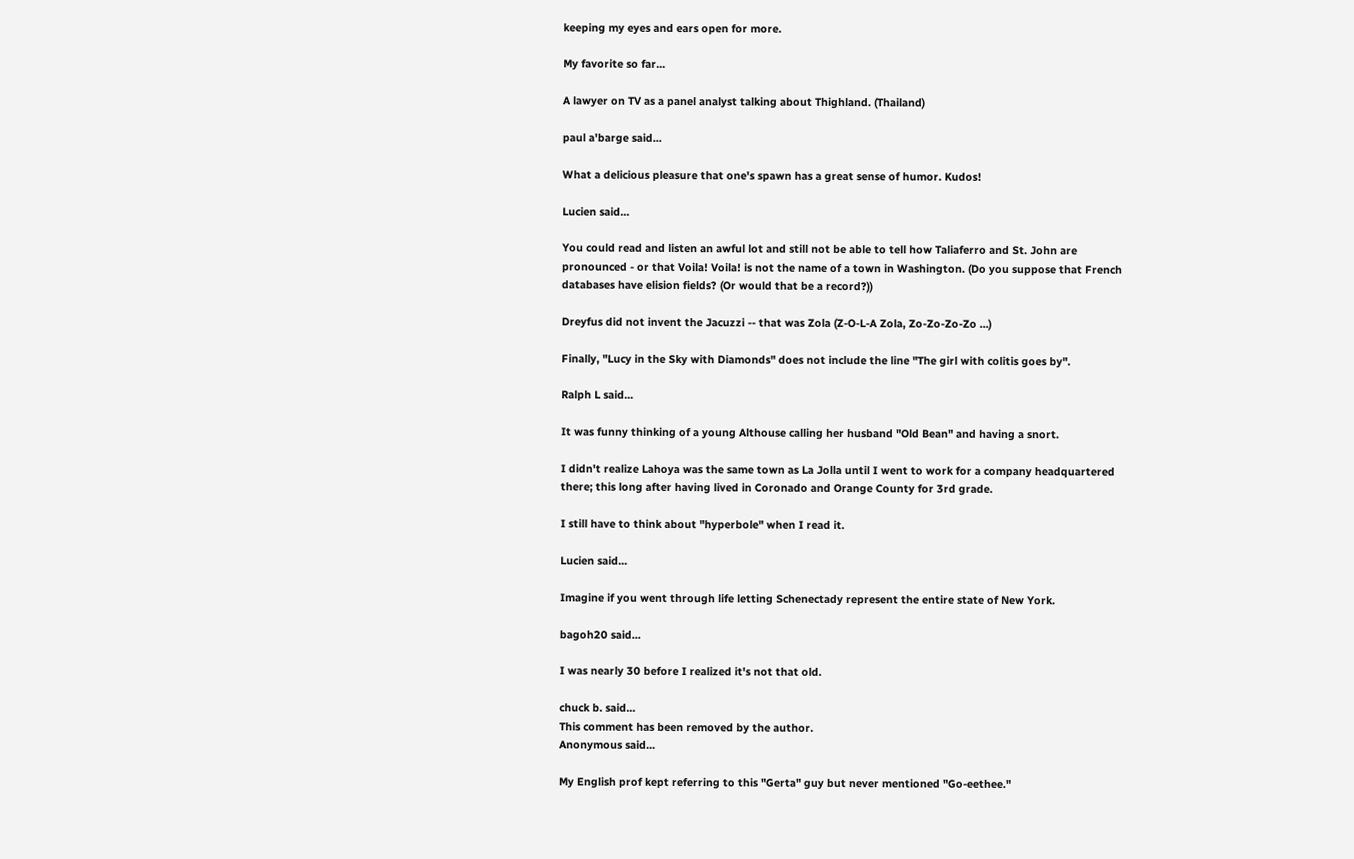keeping my eyes and ears open for more.

My favorite so far...

A lawyer on TV as a panel analyst talking about Thighland. (Thailand)

paul a'barge said...

What a delicious pleasure that one's spawn has a great sense of humor. Kudos!

Lucien said...

You could read and listen an awful lot and still not be able to tell how Taliaferro and St. John are pronounced - or that Voila! Voila! is not the name of a town in Washington. (Do you suppose that French databases have elision fields? (Or would that be a record?))

Dreyfus did not invent the Jacuzzi -- that was Zola (Z-O-L-A Zola, Zo-Zo-Zo-Zo ...)

Finally, "Lucy in the Sky with Diamonds" does not include the line "The girl with colitis goes by".

Ralph L said...

It was funny thinking of a young Althouse calling her husband "Old Bean" and having a snort.

I didn't realize Lahoya was the same town as La Jolla until I went to work for a company headquartered there; this long after having lived in Coronado and Orange County for 3rd grade.

I still have to think about "hyperbole" when I read it.

Lucien said...

Imagine if you went through life letting Schenectady represent the entire state of New York.

bagoh20 said...

I was nearly 30 before I realized it's not that old.

chuck b. said...
This comment has been removed by the author.
Anonymous said...

My English prof kept referring to this "Gerta" guy but never mentioned "Go-eethee."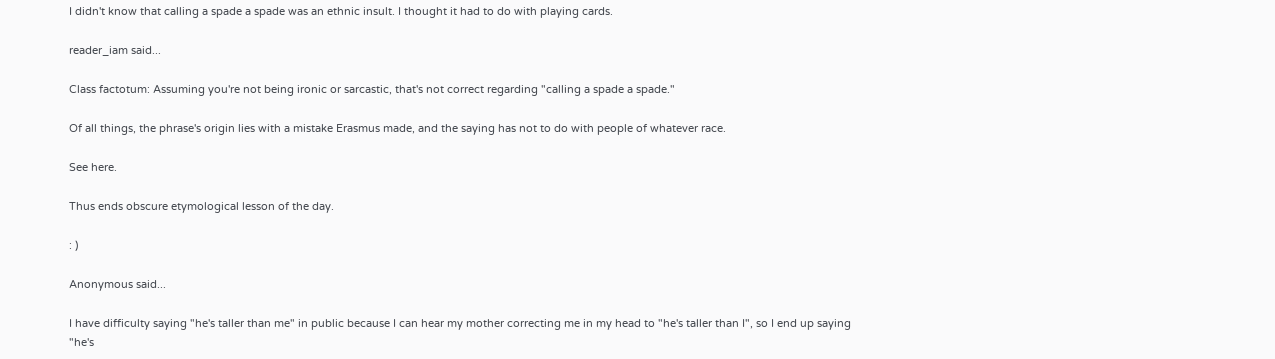I didn't know that calling a spade a spade was an ethnic insult. I thought it had to do with playing cards.

reader_iam said...

Class factotum: Assuming you're not being ironic or sarcastic, that's not correct regarding "calling a spade a spade."

Of all things, the phrase's origin lies with a mistake Erasmus made, and the saying has not to do with people of whatever race.

See here.

Thus ends obscure etymological lesson of the day.

: )

Anonymous said...

I have difficulty saying "he's taller than me" in public because I can hear my mother correcting me in my head to "he's taller than I", so I end up saying "he's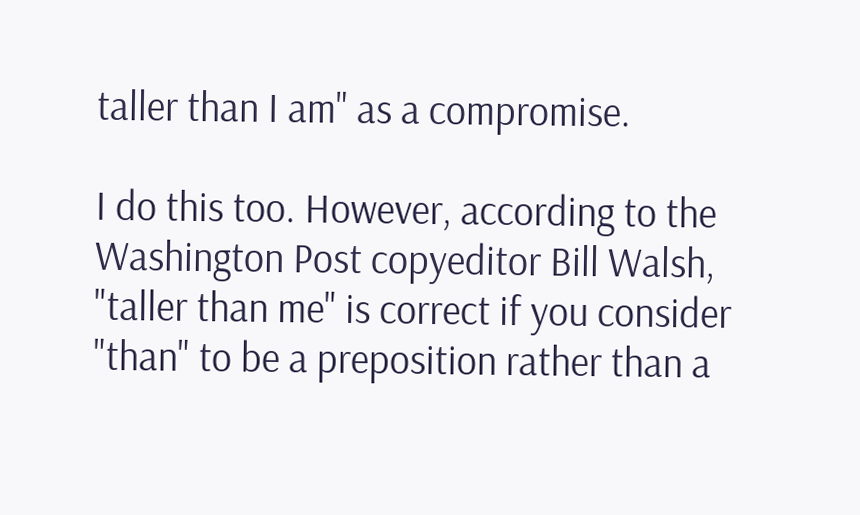taller than I am" as a compromise.

I do this too. However, according to the Washington Post copyeditor Bill Walsh, "taller than me" is correct if you consider "than" to be a preposition rather than a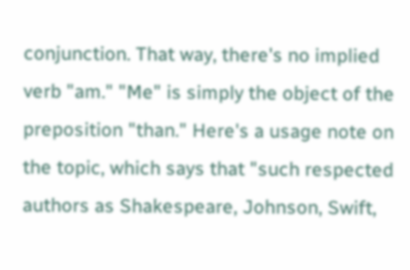conjunction. That way, there's no implied verb "am." "Me" is simply the object of the preposition "than." Here's a usage note on the topic, which says that "such respected authors as Shakespeare, Johnson, Swift,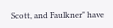Scott, and Faulkner" have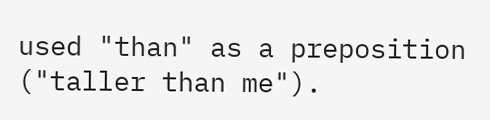used "than" as a preposition ("taller than me").